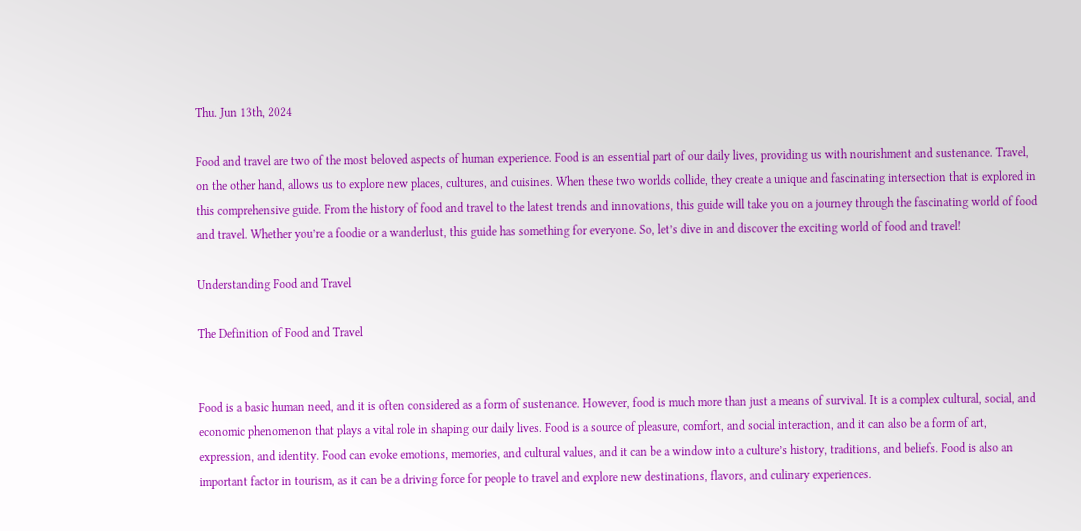Thu. Jun 13th, 2024

Food and travel are two of the most beloved aspects of human experience. Food is an essential part of our daily lives, providing us with nourishment and sustenance. Travel, on the other hand, allows us to explore new places, cultures, and cuisines. When these two worlds collide, they create a unique and fascinating intersection that is explored in this comprehensive guide. From the history of food and travel to the latest trends and innovations, this guide will take you on a journey through the fascinating world of food and travel. Whether you’re a foodie or a wanderlust, this guide has something for everyone. So, let’s dive in and discover the exciting world of food and travel!

Understanding Food and Travel

The Definition of Food and Travel


Food is a basic human need, and it is often considered as a form of sustenance. However, food is much more than just a means of survival. It is a complex cultural, social, and economic phenomenon that plays a vital role in shaping our daily lives. Food is a source of pleasure, comfort, and social interaction, and it can also be a form of art, expression, and identity. Food can evoke emotions, memories, and cultural values, and it can be a window into a culture’s history, traditions, and beliefs. Food is also an important factor in tourism, as it can be a driving force for people to travel and explore new destinations, flavors, and culinary experiences.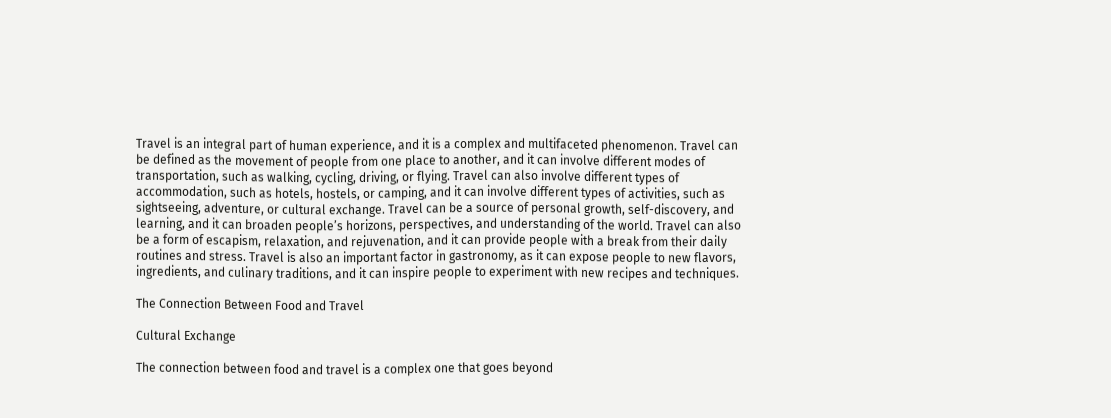Travel is an integral part of human experience, and it is a complex and multifaceted phenomenon. Travel can be defined as the movement of people from one place to another, and it can involve different modes of transportation, such as walking, cycling, driving, or flying. Travel can also involve different types of accommodation, such as hotels, hostels, or camping, and it can involve different types of activities, such as sightseeing, adventure, or cultural exchange. Travel can be a source of personal growth, self-discovery, and learning, and it can broaden people’s horizons, perspectives, and understanding of the world. Travel can also be a form of escapism, relaxation, and rejuvenation, and it can provide people with a break from their daily routines and stress. Travel is also an important factor in gastronomy, as it can expose people to new flavors, ingredients, and culinary traditions, and it can inspire people to experiment with new recipes and techniques.

The Connection Between Food and Travel

Cultural Exchange

The connection between food and travel is a complex one that goes beyond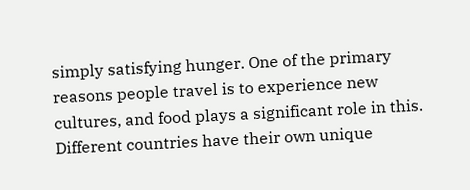simply satisfying hunger. One of the primary reasons people travel is to experience new cultures, and food plays a significant role in this. Different countries have their own unique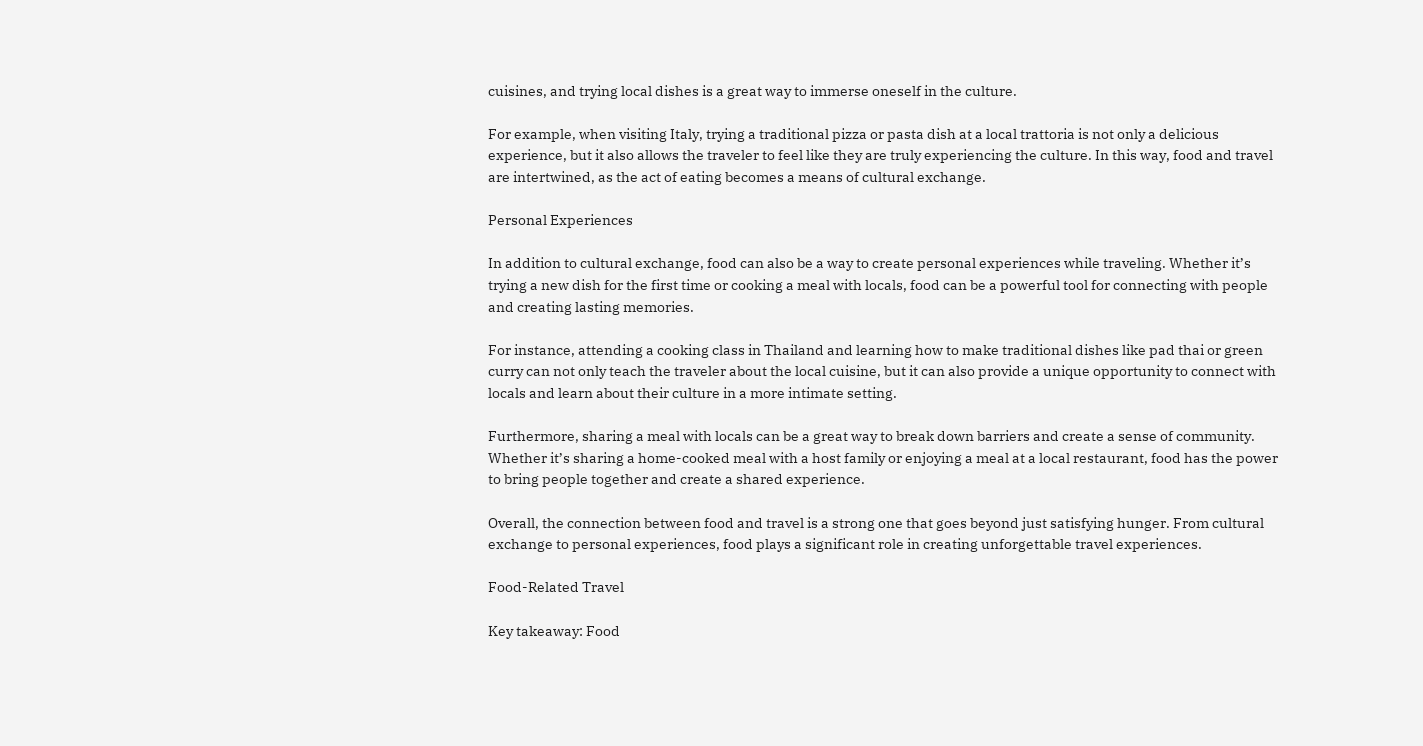cuisines, and trying local dishes is a great way to immerse oneself in the culture.

For example, when visiting Italy, trying a traditional pizza or pasta dish at a local trattoria is not only a delicious experience, but it also allows the traveler to feel like they are truly experiencing the culture. In this way, food and travel are intertwined, as the act of eating becomes a means of cultural exchange.

Personal Experiences

In addition to cultural exchange, food can also be a way to create personal experiences while traveling. Whether it’s trying a new dish for the first time or cooking a meal with locals, food can be a powerful tool for connecting with people and creating lasting memories.

For instance, attending a cooking class in Thailand and learning how to make traditional dishes like pad thai or green curry can not only teach the traveler about the local cuisine, but it can also provide a unique opportunity to connect with locals and learn about their culture in a more intimate setting.

Furthermore, sharing a meal with locals can be a great way to break down barriers and create a sense of community. Whether it’s sharing a home-cooked meal with a host family or enjoying a meal at a local restaurant, food has the power to bring people together and create a shared experience.

Overall, the connection between food and travel is a strong one that goes beyond just satisfying hunger. From cultural exchange to personal experiences, food plays a significant role in creating unforgettable travel experiences.

Food-Related Travel

Key takeaway: Food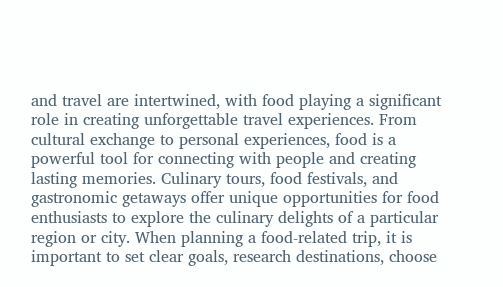and travel are intertwined, with food playing a significant role in creating unforgettable travel experiences. From cultural exchange to personal experiences, food is a powerful tool for connecting with people and creating lasting memories. Culinary tours, food festivals, and gastronomic getaways offer unique opportunities for food enthusiasts to explore the culinary delights of a particular region or city. When planning a food-related trip, it is important to set clear goals, research destinations, choose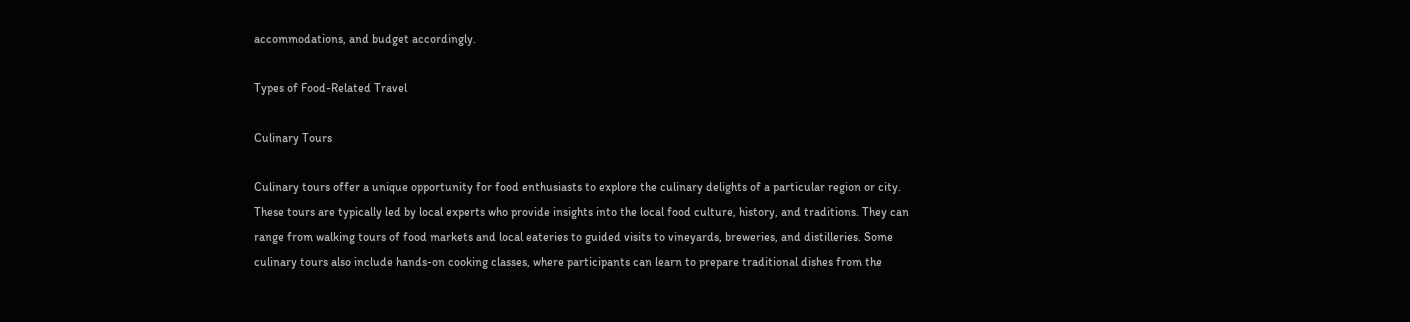accommodations, and budget accordingly.

Types of Food-Related Travel

Culinary Tours

Culinary tours offer a unique opportunity for food enthusiasts to explore the culinary delights of a particular region or city. These tours are typically led by local experts who provide insights into the local food culture, history, and traditions. They can range from walking tours of food markets and local eateries to guided visits to vineyards, breweries, and distilleries. Some culinary tours also include hands-on cooking classes, where participants can learn to prepare traditional dishes from the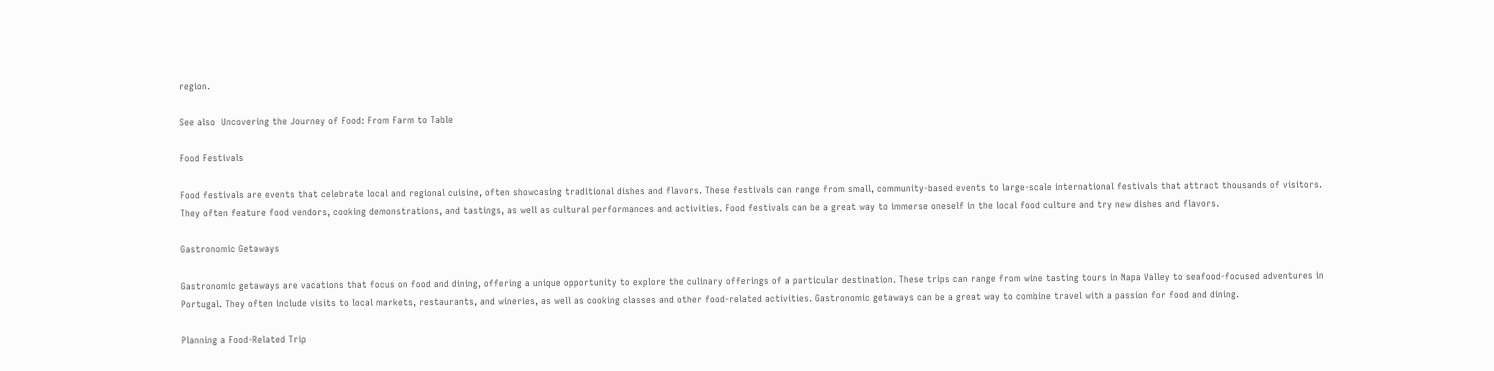region.

See also  Uncovering the Journey of Food: From Farm to Table

Food Festivals

Food festivals are events that celebrate local and regional cuisine, often showcasing traditional dishes and flavors. These festivals can range from small, community-based events to large-scale international festivals that attract thousands of visitors. They often feature food vendors, cooking demonstrations, and tastings, as well as cultural performances and activities. Food festivals can be a great way to immerse oneself in the local food culture and try new dishes and flavors.

Gastronomic Getaways

Gastronomic getaways are vacations that focus on food and dining, offering a unique opportunity to explore the culinary offerings of a particular destination. These trips can range from wine tasting tours in Napa Valley to seafood-focused adventures in Portugal. They often include visits to local markets, restaurants, and wineries, as well as cooking classes and other food-related activities. Gastronomic getaways can be a great way to combine travel with a passion for food and dining.

Planning a Food-Related Trip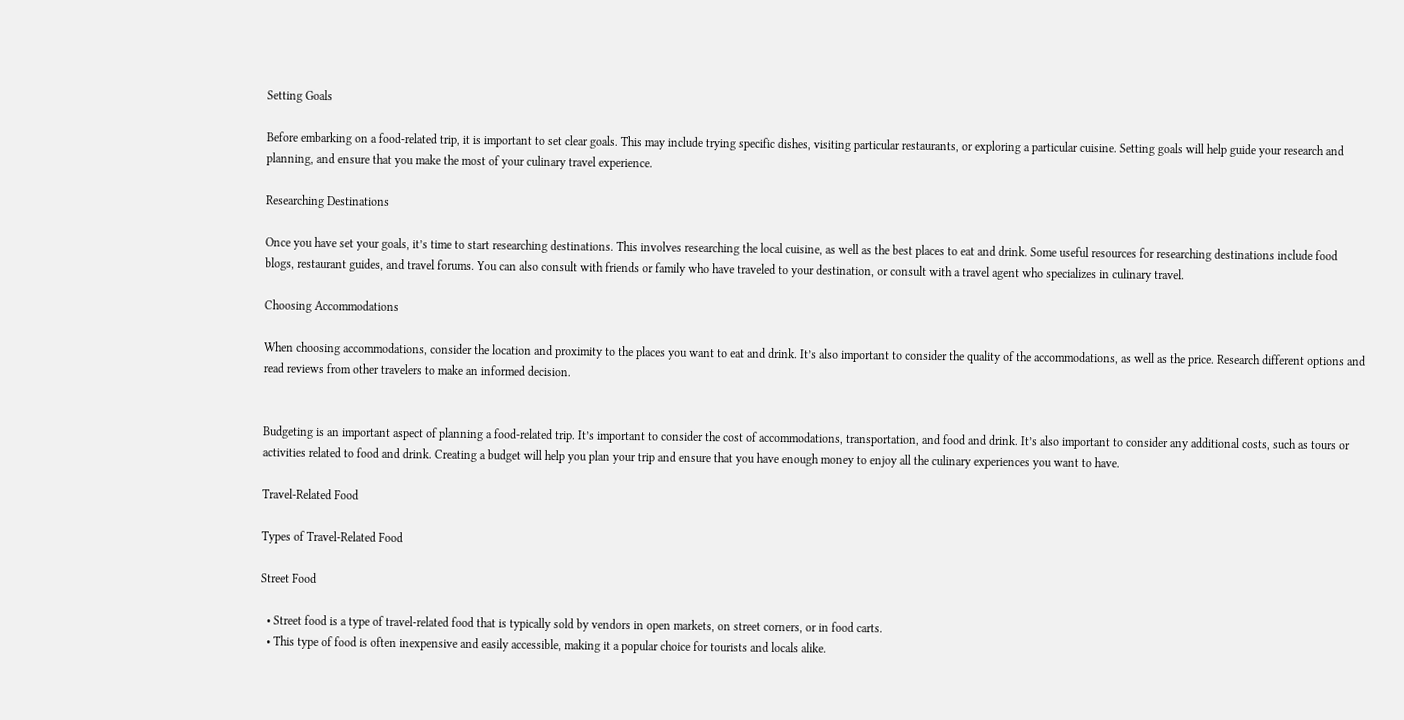Setting Goals

Before embarking on a food-related trip, it is important to set clear goals. This may include trying specific dishes, visiting particular restaurants, or exploring a particular cuisine. Setting goals will help guide your research and planning, and ensure that you make the most of your culinary travel experience.

Researching Destinations

Once you have set your goals, it’s time to start researching destinations. This involves researching the local cuisine, as well as the best places to eat and drink. Some useful resources for researching destinations include food blogs, restaurant guides, and travel forums. You can also consult with friends or family who have traveled to your destination, or consult with a travel agent who specializes in culinary travel.

Choosing Accommodations

When choosing accommodations, consider the location and proximity to the places you want to eat and drink. It’s also important to consider the quality of the accommodations, as well as the price. Research different options and read reviews from other travelers to make an informed decision.


Budgeting is an important aspect of planning a food-related trip. It’s important to consider the cost of accommodations, transportation, and food and drink. It’s also important to consider any additional costs, such as tours or activities related to food and drink. Creating a budget will help you plan your trip and ensure that you have enough money to enjoy all the culinary experiences you want to have.

Travel-Related Food

Types of Travel-Related Food

Street Food

  • Street food is a type of travel-related food that is typically sold by vendors in open markets, on street corners, or in food carts.
  • This type of food is often inexpensive and easily accessible, making it a popular choice for tourists and locals alike.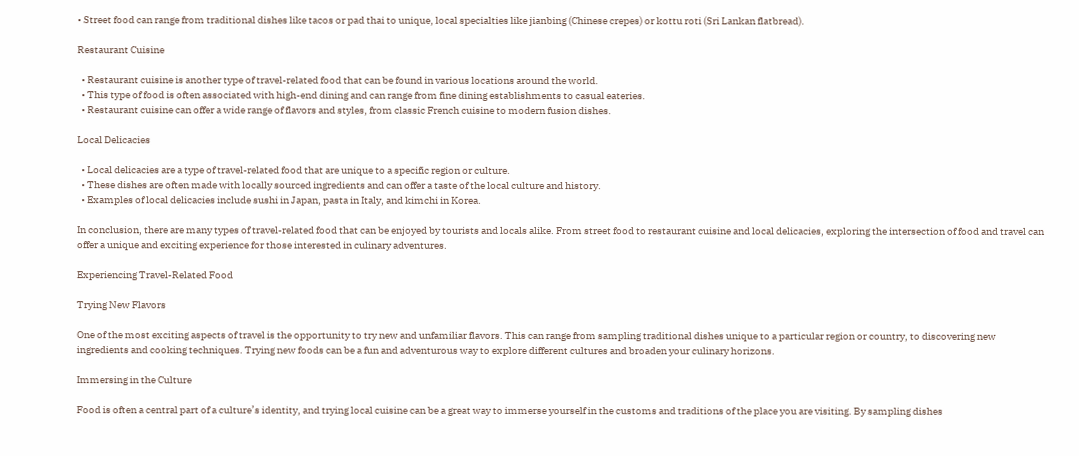• Street food can range from traditional dishes like tacos or pad thai to unique, local specialties like jianbing (Chinese crepes) or kottu roti (Sri Lankan flatbread).

Restaurant Cuisine

  • Restaurant cuisine is another type of travel-related food that can be found in various locations around the world.
  • This type of food is often associated with high-end dining and can range from fine dining establishments to casual eateries.
  • Restaurant cuisine can offer a wide range of flavors and styles, from classic French cuisine to modern fusion dishes.

Local Delicacies

  • Local delicacies are a type of travel-related food that are unique to a specific region or culture.
  • These dishes are often made with locally sourced ingredients and can offer a taste of the local culture and history.
  • Examples of local delicacies include sushi in Japan, pasta in Italy, and kimchi in Korea.

In conclusion, there are many types of travel-related food that can be enjoyed by tourists and locals alike. From street food to restaurant cuisine and local delicacies, exploring the intersection of food and travel can offer a unique and exciting experience for those interested in culinary adventures.

Experiencing Travel-Related Food

Trying New Flavors

One of the most exciting aspects of travel is the opportunity to try new and unfamiliar flavors. This can range from sampling traditional dishes unique to a particular region or country, to discovering new ingredients and cooking techniques. Trying new foods can be a fun and adventurous way to explore different cultures and broaden your culinary horizons.

Immersing in the Culture

Food is often a central part of a culture’s identity, and trying local cuisine can be a great way to immerse yourself in the customs and traditions of the place you are visiting. By sampling dishes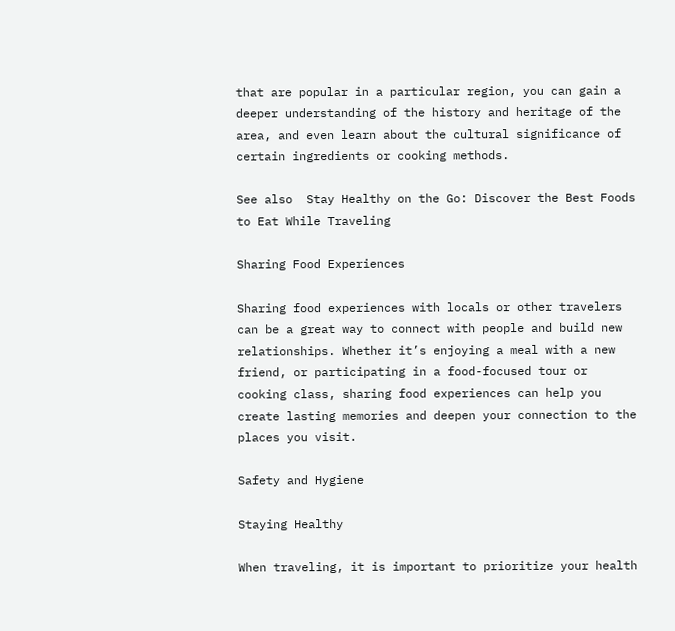that are popular in a particular region, you can gain a deeper understanding of the history and heritage of the area, and even learn about the cultural significance of certain ingredients or cooking methods.

See also  Stay Healthy on the Go: Discover the Best Foods to Eat While Traveling

Sharing Food Experiences

Sharing food experiences with locals or other travelers can be a great way to connect with people and build new relationships. Whether it’s enjoying a meal with a new friend, or participating in a food-focused tour or cooking class, sharing food experiences can help you create lasting memories and deepen your connection to the places you visit.

Safety and Hygiene

Staying Healthy

When traveling, it is important to prioritize your health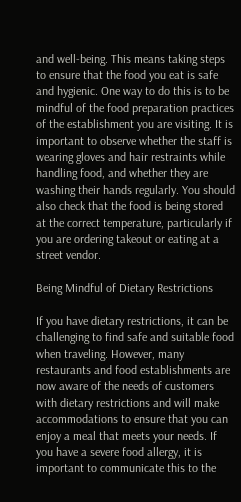and well-being. This means taking steps to ensure that the food you eat is safe and hygienic. One way to do this is to be mindful of the food preparation practices of the establishment you are visiting. It is important to observe whether the staff is wearing gloves and hair restraints while handling food, and whether they are washing their hands regularly. You should also check that the food is being stored at the correct temperature, particularly if you are ordering takeout or eating at a street vendor.

Being Mindful of Dietary Restrictions

If you have dietary restrictions, it can be challenging to find safe and suitable food when traveling. However, many restaurants and food establishments are now aware of the needs of customers with dietary restrictions and will make accommodations to ensure that you can enjoy a meal that meets your needs. If you have a severe food allergy, it is important to communicate this to the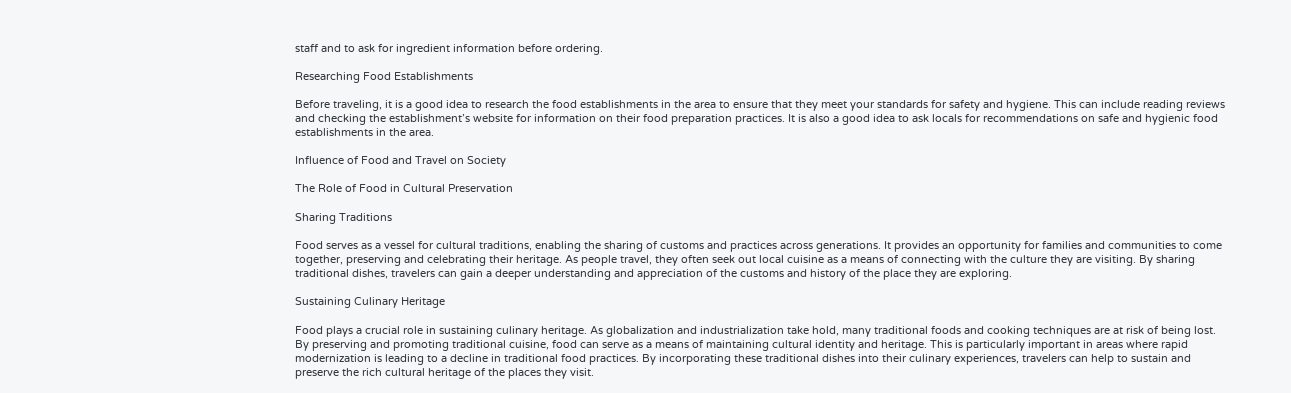staff and to ask for ingredient information before ordering.

Researching Food Establishments

Before traveling, it is a good idea to research the food establishments in the area to ensure that they meet your standards for safety and hygiene. This can include reading reviews and checking the establishment’s website for information on their food preparation practices. It is also a good idea to ask locals for recommendations on safe and hygienic food establishments in the area.

Influence of Food and Travel on Society

The Role of Food in Cultural Preservation

Sharing Traditions

Food serves as a vessel for cultural traditions, enabling the sharing of customs and practices across generations. It provides an opportunity for families and communities to come together, preserving and celebrating their heritage. As people travel, they often seek out local cuisine as a means of connecting with the culture they are visiting. By sharing traditional dishes, travelers can gain a deeper understanding and appreciation of the customs and history of the place they are exploring.

Sustaining Culinary Heritage

Food plays a crucial role in sustaining culinary heritage. As globalization and industrialization take hold, many traditional foods and cooking techniques are at risk of being lost. By preserving and promoting traditional cuisine, food can serve as a means of maintaining cultural identity and heritage. This is particularly important in areas where rapid modernization is leading to a decline in traditional food practices. By incorporating these traditional dishes into their culinary experiences, travelers can help to sustain and preserve the rich cultural heritage of the places they visit.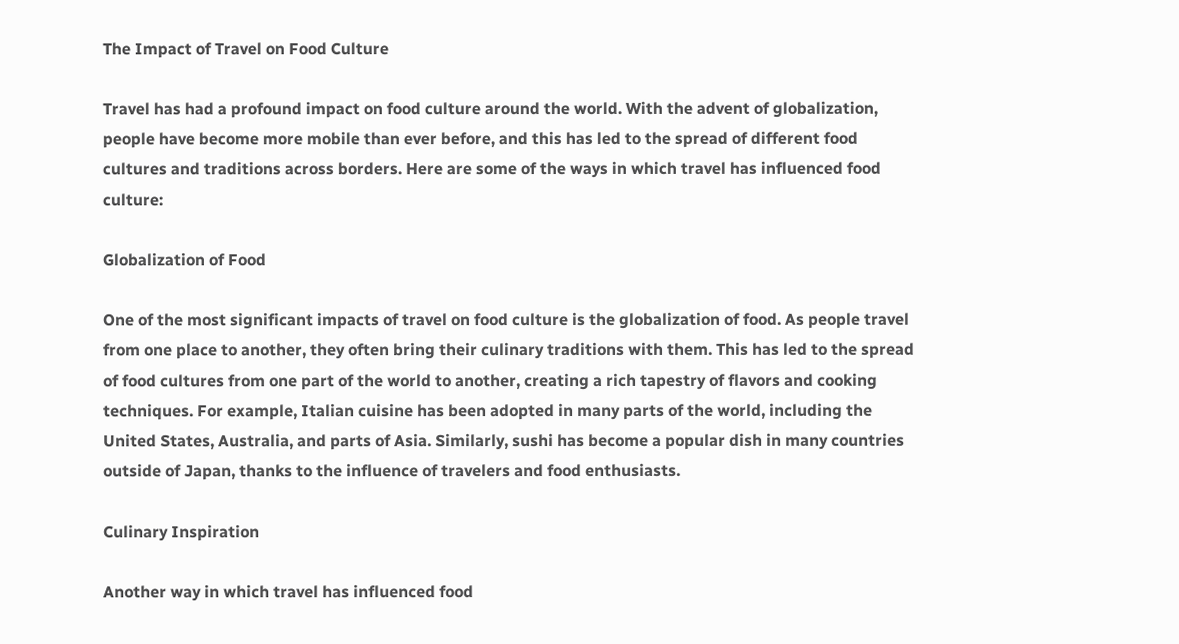The Impact of Travel on Food Culture

Travel has had a profound impact on food culture around the world. With the advent of globalization, people have become more mobile than ever before, and this has led to the spread of different food cultures and traditions across borders. Here are some of the ways in which travel has influenced food culture:

Globalization of Food

One of the most significant impacts of travel on food culture is the globalization of food. As people travel from one place to another, they often bring their culinary traditions with them. This has led to the spread of food cultures from one part of the world to another, creating a rich tapestry of flavors and cooking techniques. For example, Italian cuisine has been adopted in many parts of the world, including the United States, Australia, and parts of Asia. Similarly, sushi has become a popular dish in many countries outside of Japan, thanks to the influence of travelers and food enthusiasts.

Culinary Inspiration

Another way in which travel has influenced food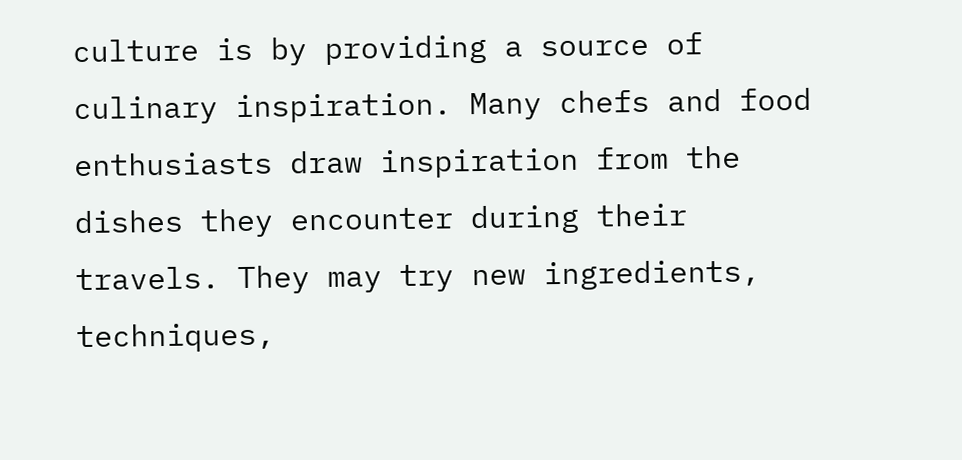culture is by providing a source of culinary inspiration. Many chefs and food enthusiasts draw inspiration from the dishes they encounter during their travels. They may try new ingredients, techniques,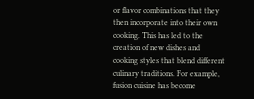or flavor combinations that they then incorporate into their own cooking. This has led to the creation of new dishes and cooking styles that blend different culinary traditions. For example, fusion cuisine has become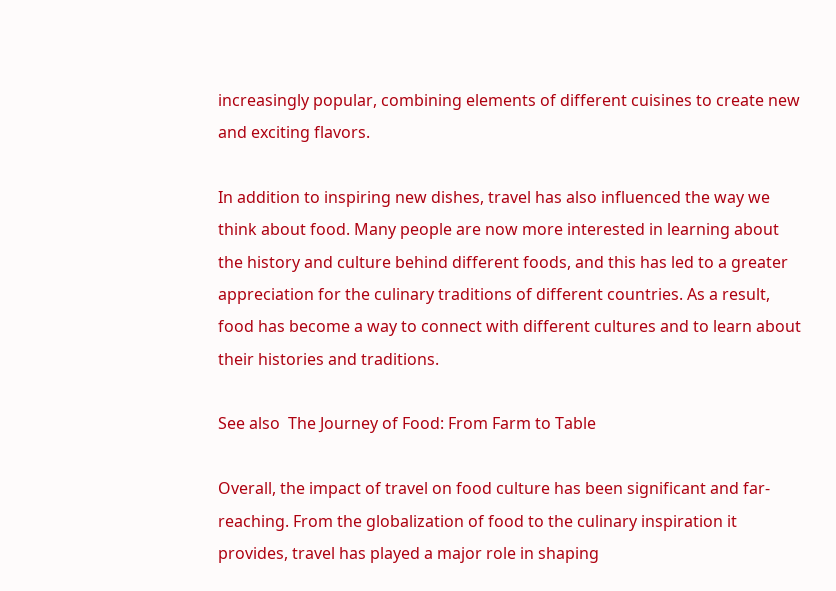increasingly popular, combining elements of different cuisines to create new and exciting flavors.

In addition to inspiring new dishes, travel has also influenced the way we think about food. Many people are now more interested in learning about the history and culture behind different foods, and this has led to a greater appreciation for the culinary traditions of different countries. As a result, food has become a way to connect with different cultures and to learn about their histories and traditions.

See also  The Journey of Food: From Farm to Table

Overall, the impact of travel on food culture has been significant and far-reaching. From the globalization of food to the culinary inspiration it provides, travel has played a major role in shaping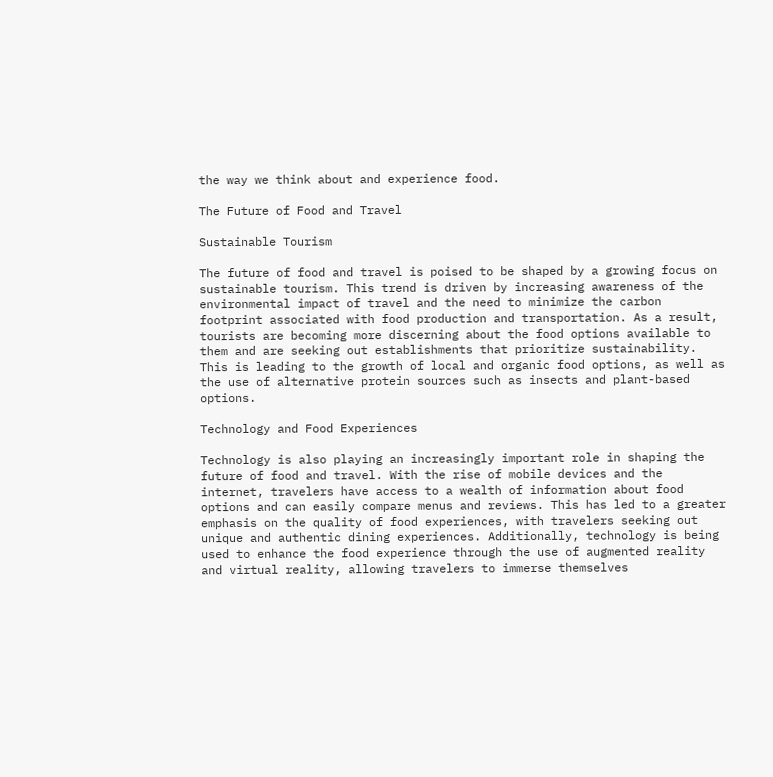the way we think about and experience food.

The Future of Food and Travel

Sustainable Tourism

The future of food and travel is poised to be shaped by a growing focus on sustainable tourism. This trend is driven by increasing awareness of the environmental impact of travel and the need to minimize the carbon footprint associated with food production and transportation. As a result, tourists are becoming more discerning about the food options available to them and are seeking out establishments that prioritize sustainability. This is leading to the growth of local and organic food options, as well as the use of alternative protein sources such as insects and plant-based options.

Technology and Food Experiences

Technology is also playing an increasingly important role in shaping the future of food and travel. With the rise of mobile devices and the internet, travelers have access to a wealth of information about food options and can easily compare menus and reviews. This has led to a greater emphasis on the quality of food experiences, with travelers seeking out unique and authentic dining experiences. Additionally, technology is being used to enhance the food experience through the use of augmented reality and virtual reality, allowing travelers to immerse themselves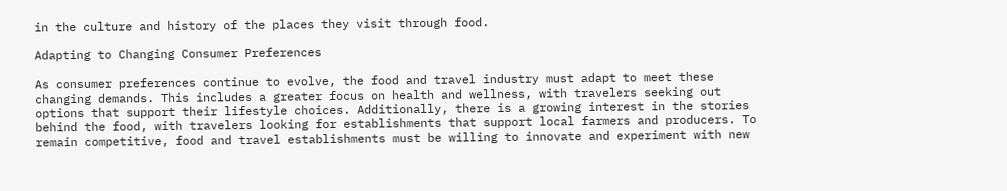in the culture and history of the places they visit through food.

Adapting to Changing Consumer Preferences

As consumer preferences continue to evolve, the food and travel industry must adapt to meet these changing demands. This includes a greater focus on health and wellness, with travelers seeking out options that support their lifestyle choices. Additionally, there is a growing interest in the stories behind the food, with travelers looking for establishments that support local farmers and producers. To remain competitive, food and travel establishments must be willing to innovate and experiment with new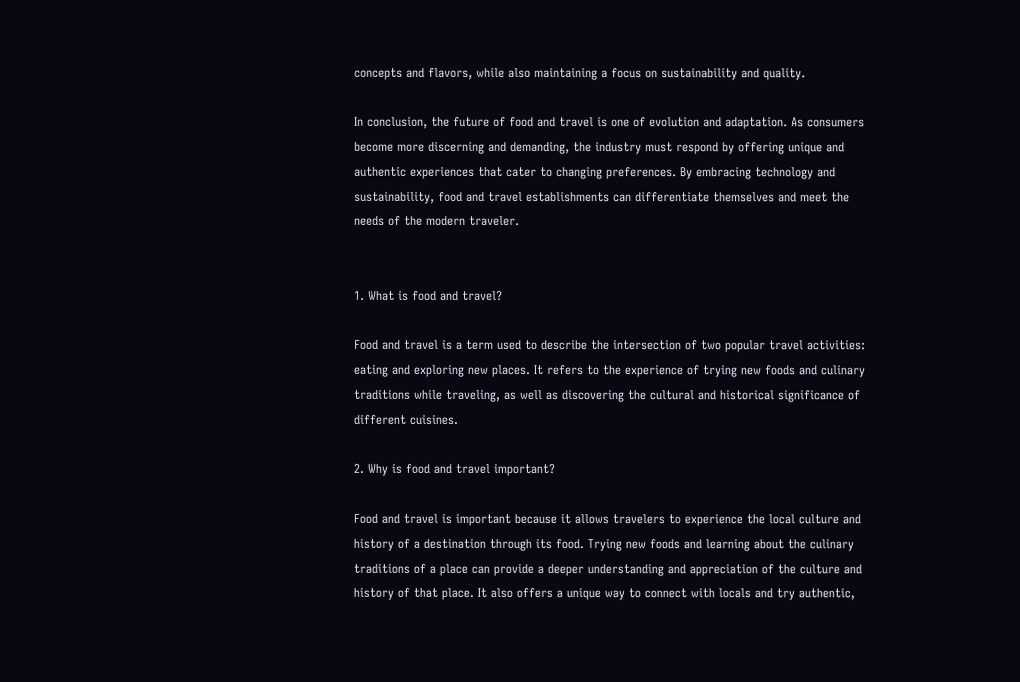concepts and flavors, while also maintaining a focus on sustainability and quality.

In conclusion, the future of food and travel is one of evolution and adaptation. As consumers become more discerning and demanding, the industry must respond by offering unique and authentic experiences that cater to changing preferences. By embracing technology and sustainability, food and travel establishments can differentiate themselves and meet the needs of the modern traveler.


1. What is food and travel?

Food and travel is a term used to describe the intersection of two popular travel activities: eating and exploring new places. It refers to the experience of trying new foods and culinary traditions while traveling, as well as discovering the cultural and historical significance of different cuisines.

2. Why is food and travel important?

Food and travel is important because it allows travelers to experience the local culture and history of a destination through its food. Trying new foods and learning about the culinary traditions of a place can provide a deeper understanding and appreciation of the culture and history of that place. It also offers a unique way to connect with locals and try authentic,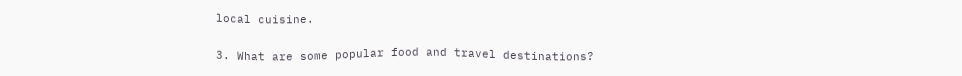local cuisine.

3. What are some popular food and travel destinations?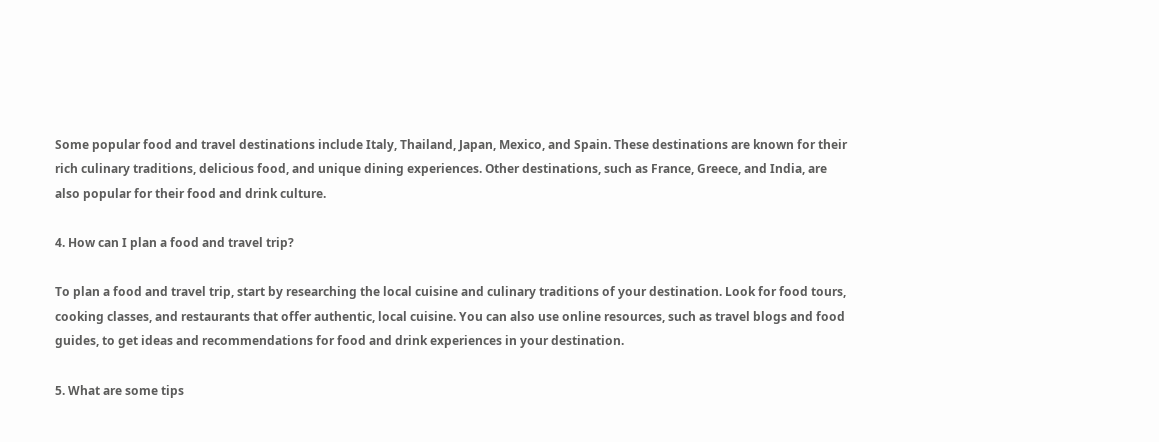Some popular food and travel destinations include Italy, Thailand, Japan, Mexico, and Spain. These destinations are known for their rich culinary traditions, delicious food, and unique dining experiences. Other destinations, such as France, Greece, and India, are also popular for their food and drink culture.

4. How can I plan a food and travel trip?

To plan a food and travel trip, start by researching the local cuisine and culinary traditions of your destination. Look for food tours, cooking classes, and restaurants that offer authentic, local cuisine. You can also use online resources, such as travel blogs and food guides, to get ideas and recommendations for food and drink experiences in your destination.

5. What are some tips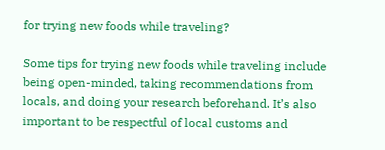for trying new foods while traveling?

Some tips for trying new foods while traveling include being open-minded, taking recommendations from locals, and doing your research beforehand. It’s also important to be respectful of local customs and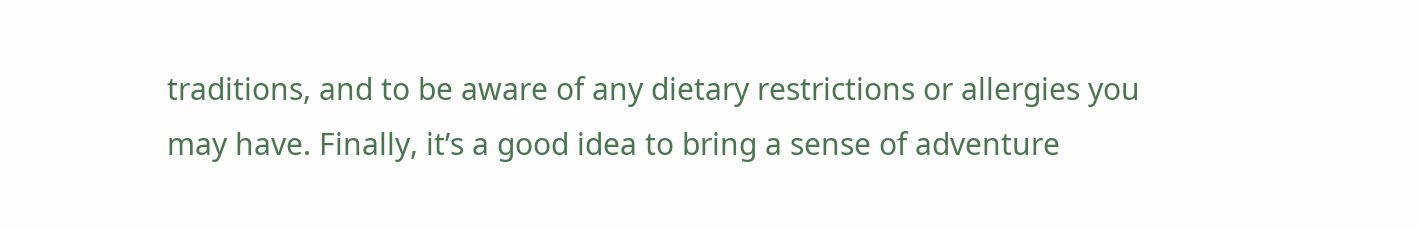traditions, and to be aware of any dietary restrictions or allergies you may have. Finally, it’s a good idea to bring a sense of adventure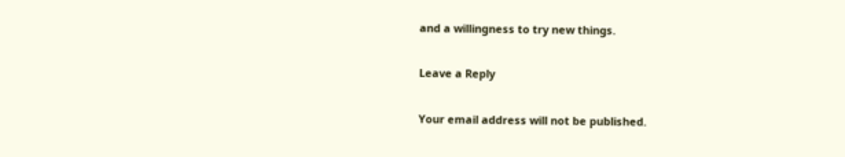and a willingness to try new things.

Leave a Reply

Your email address will not be published.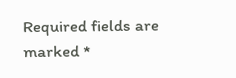Required fields are marked *